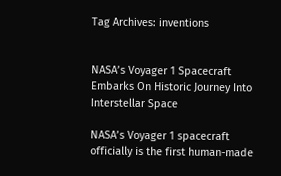Tag Archives: inventions


NASA’s Voyager 1 Spacecraft Embarks On Historic Journey Into Interstellar Space

NASA’s Voyager 1 spacecraft officially is the first human-made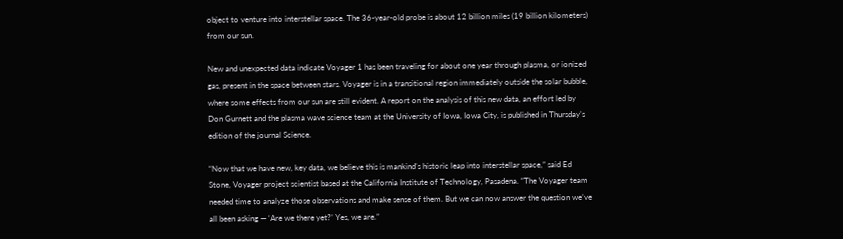object to venture into interstellar space. The 36-year-old probe is about 12 billion miles (19 billion kilometers) from our sun.

New and unexpected data indicate Voyager 1 has been traveling for about one year through plasma, or ionized gas, present in the space between stars. Voyager is in a transitional region immediately outside the solar bubble, where some effects from our sun are still evident. A report on the analysis of this new data, an effort led by Don Gurnett and the plasma wave science team at the University of Iowa, Iowa City, is published in Thursday’s edition of the journal Science.

“Now that we have new, key data, we believe this is mankind’s historic leap into interstellar space,” said Ed Stone, Voyager project scientist based at the California Institute of Technology, Pasadena. “The Voyager team needed time to analyze those observations and make sense of them. But we can now answer the question we’ve all been asking — ‘Are we there yet?’ Yes, we are.”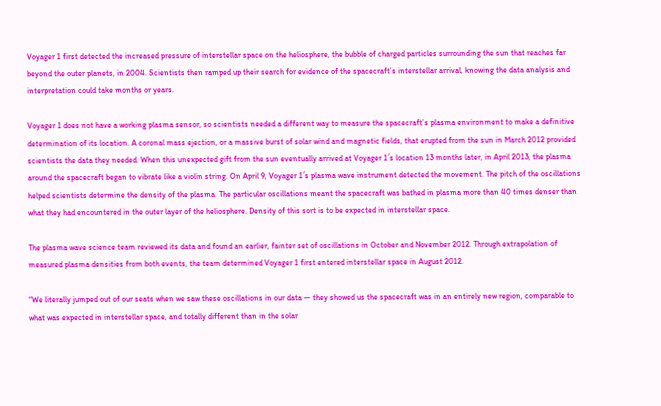Voyager 1 first detected the increased pressure of interstellar space on the heliosphere, the bubble of charged particles surrounding the sun that reaches far beyond the outer planets, in 2004. Scientists then ramped up their search for evidence of the spacecraft’s interstellar arrival, knowing the data analysis and interpretation could take months or years.

Voyager 1 does not have a working plasma sensor, so scientists needed a different way to measure the spacecraft’s plasma environment to make a definitive determination of its location. A coronal mass ejection, or a massive burst of solar wind and magnetic fields, that erupted from the sun in March 2012 provided scientists the data they needed. When this unexpected gift from the sun eventually arrived at Voyager 1′s location 13 months later, in April 2013, the plasma around the spacecraft began to vibrate like a violin string. On April 9, Voyager 1′s plasma wave instrument detected the movement. The pitch of the oscillations helped scientists determine the density of the plasma. The particular oscillations meant the spacecraft was bathed in plasma more than 40 times denser than what they had encountered in the outer layer of the heliosphere. Density of this sort is to be expected in interstellar space.

The plasma wave science team reviewed its data and found an earlier, fainter set of oscillations in October and November 2012. Through extrapolation of measured plasma densities from both events, the team determined Voyager 1 first entered interstellar space in August 2012.

“We literally jumped out of our seats when we saw these oscillations in our data — they showed us the spacecraft was in an entirely new region, comparable to what was expected in interstellar space, and totally different than in the solar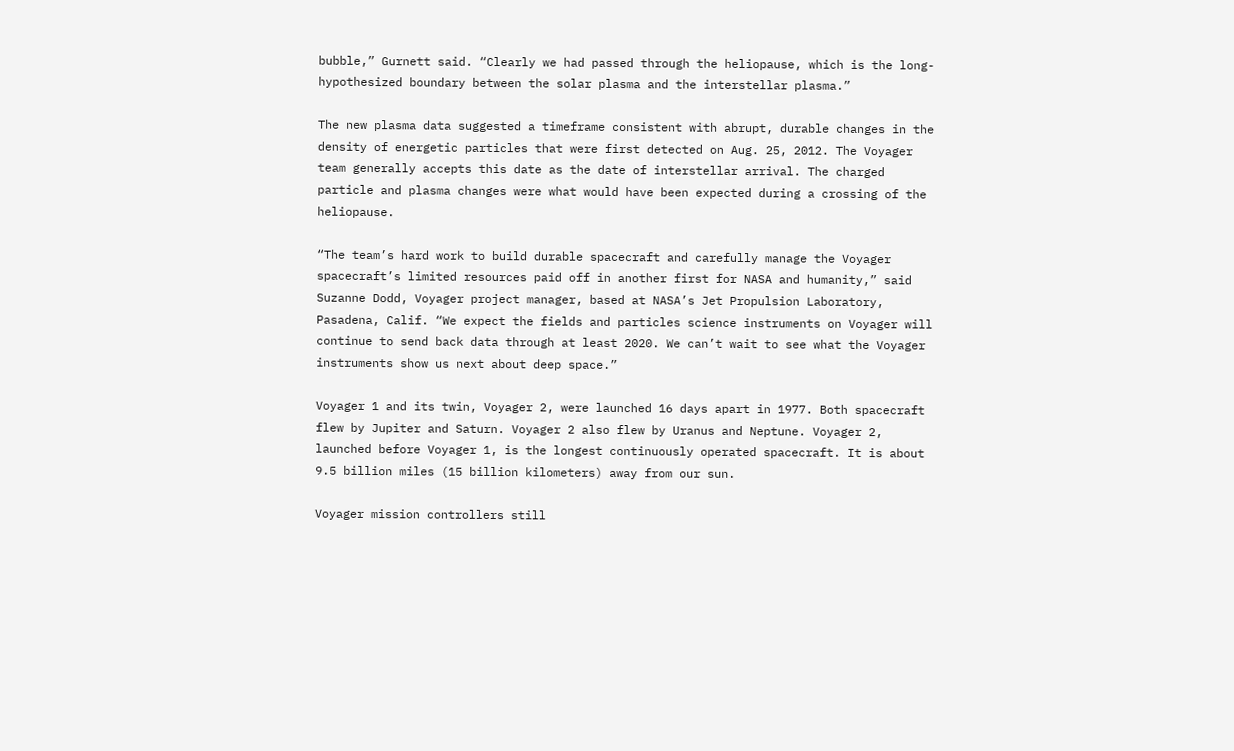bubble,” Gurnett said. “Clearly we had passed through the heliopause, which is the long-hypothesized boundary between the solar plasma and the interstellar plasma.”

The new plasma data suggested a timeframe consistent with abrupt, durable changes in the density of energetic particles that were first detected on Aug. 25, 2012. The Voyager team generally accepts this date as the date of interstellar arrival. The charged particle and plasma changes were what would have been expected during a crossing of the heliopause.

“The team’s hard work to build durable spacecraft and carefully manage the Voyager spacecraft’s limited resources paid off in another first for NASA and humanity,” said Suzanne Dodd, Voyager project manager, based at NASA’s Jet Propulsion Laboratory, Pasadena, Calif. “We expect the fields and particles science instruments on Voyager will continue to send back data through at least 2020. We can’t wait to see what the Voyager instruments show us next about deep space.”

Voyager 1 and its twin, Voyager 2, were launched 16 days apart in 1977. Both spacecraft flew by Jupiter and Saturn. Voyager 2 also flew by Uranus and Neptune. Voyager 2, launched before Voyager 1, is the longest continuously operated spacecraft. It is about 9.5 billion miles (15 billion kilometers) away from our sun.

Voyager mission controllers still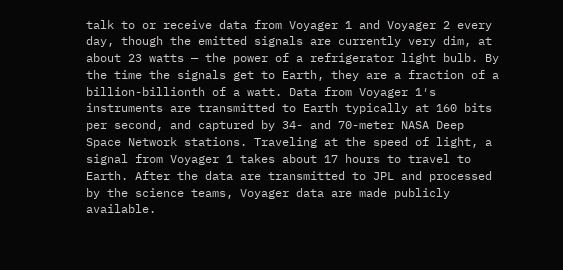talk to or receive data from Voyager 1 and Voyager 2 every day, though the emitted signals are currently very dim, at about 23 watts — the power of a refrigerator light bulb. By the time the signals get to Earth, they are a fraction of a billion-billionth of a watt. Data from Voyager 1′s instruments are transmitted to Earth typically at 160 bits per second, and captured by 34- and 70-meter NASA Deep Space Network stations. Traveling at the speed of light, a signal from Voyager 1 takes about 17 hours to travel to Earth. After the data are transmitted to JPL and processed by the science teams, Voyager data are made publicly available.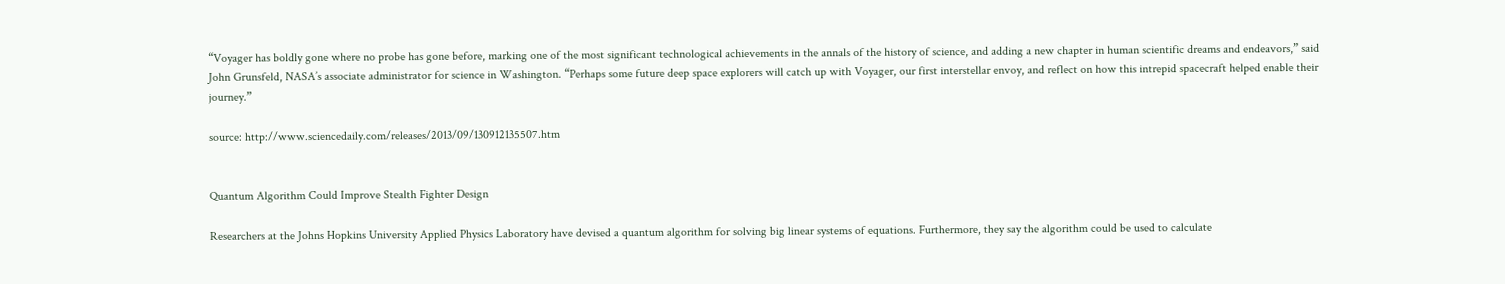“Voyager has boldly gone where no probe has gone before, marking one of the most significant technological achievements in the annals of the history of science, and adding a new chapter in human scientific dreams and endeavors,” said John Grunsfeld, NASA’s associate administrator for science in Washington. “Perhaps some future deep space explorers will catch up with Voyager, our first interstellar envoy, and reflect on how this intrepid spacecraft helped enable their journey.”

source: http://www.sciencedaily.com/releases/2013/09/130912135507.htm


Quantum Algorithm Could Improve Stealth Fighter Design

Researchers at the Johns Hopkins University Applied Physics Laboratory have devised a quantum algorithm for solving big linear systems of equations. Furthermore, they say the algorithm could be used to calculate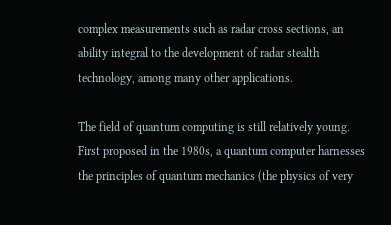complex measurements such as radar cross sections, an ability integral to the development of radar stealth technology, among many other applications.

The field of quantum computing is still relatively young. First proposed in the 1980s, a quantum computer harnesses the principles of quantum mechanics (the physics of very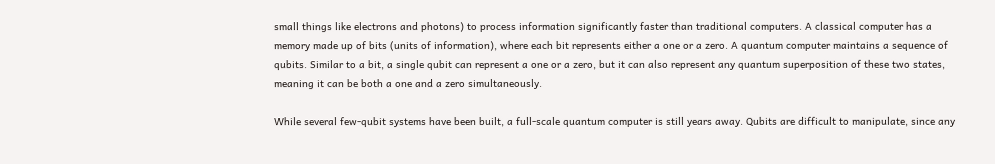small things like electrons and photons) to process information significantly faster than traditional computers. A classical computer has a memory made up of bits (units of information), where each bit represents either a one or a zero. A quantum computer maintains a sequence of qubits. Similar to a bit, a single qubit can represent a one or a zero, but it can also represent any quantum superposition of these two states, meaning it can be both a one and a zero simultaneously.

While several few-qubit systems have been built, a full-scale quantum computer is still years away. Qubits are difficult to manipulate, since any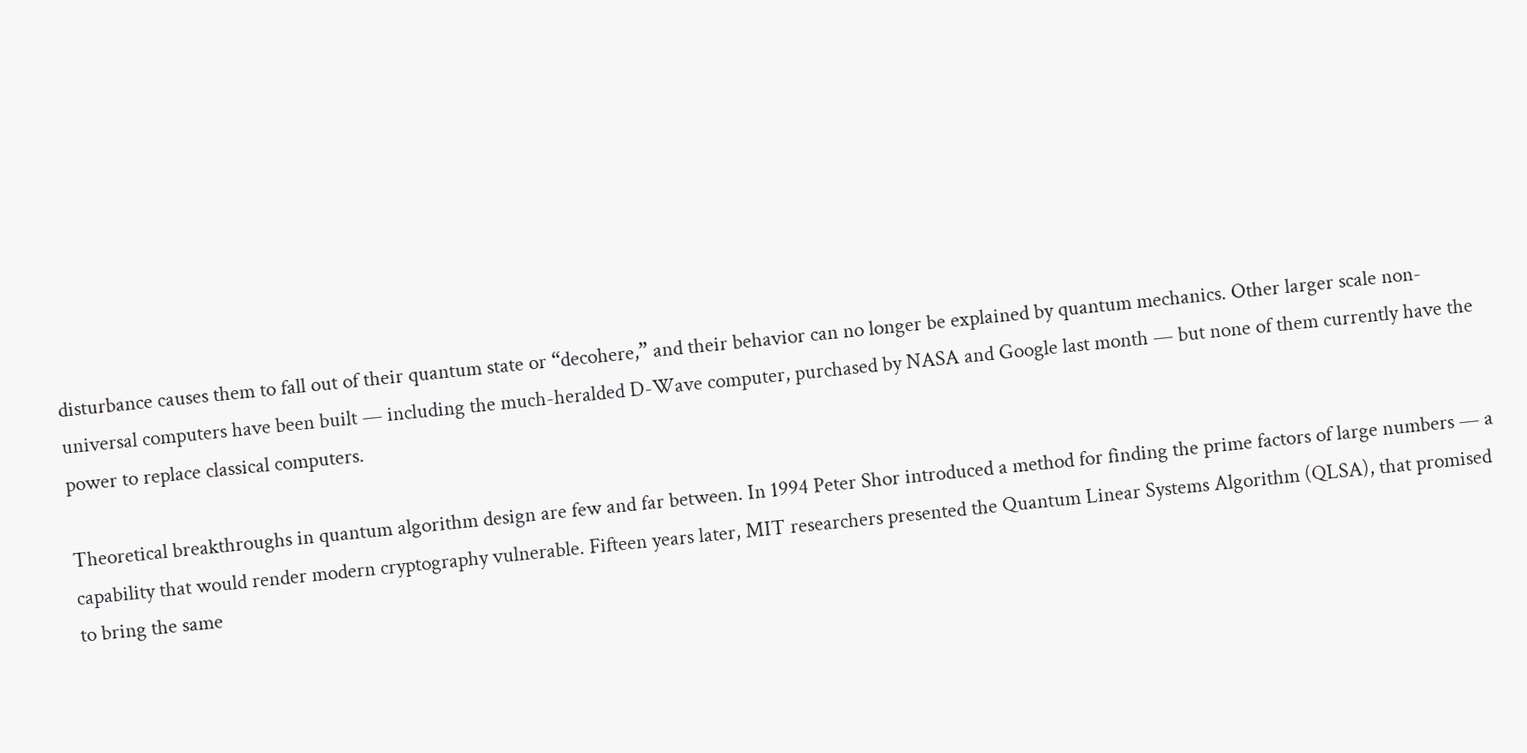disturbance causes them to fall out of their quantum state or “decohere,” and their behavior can no longer be explained by quantum mechanics. Other larger scale non-universal computers have been built — including the much-heralded D-Wave computer, purchased by NASA and Google last month — but none of them currently have the power to replace classical computers.

Theoretical breakthroughs in quantum algorithm design are few and far between. In 1994 Peter Shor introduced a method for finding the prime factors of large numbers — a capability that would render modern cryptography vulnerable. Fifteen years later, MIT researchers presented the Quantum Linear Systems Algorithm (QLSA), that promised to bring the same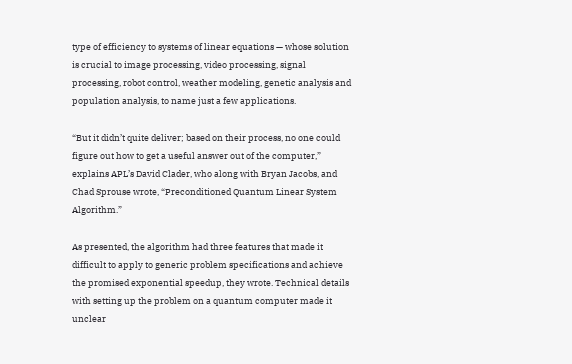type of efficiency to systems of linear equations — whose solution is crucial to image processing, video processing, signal processing, robot control, weather modeling, genetic analysis and population analysis, to name just a few applications.

“But it didn’t quite deliver; based on their process, no one could figure out how to get a useful answer out of the computer,” explains APL’s David Clader, who along with Bryan Jacobs, and Chad Sprouse wrote, “Preconditioned Quantum Linear System Algorithm.”

As presented, the algorithm had three features that made it difficult to apply to generic problem specifications and achieve the promised exponential speedup, they wrote. Technical details with setting up the problem on a quantum computer made it unclear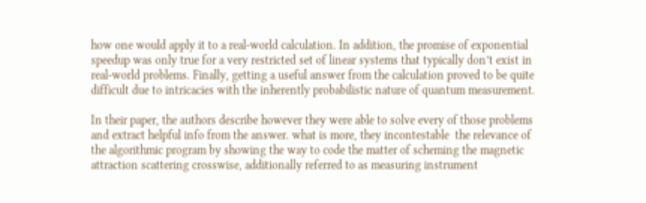how one would apply it to a real-world calculation. In addition, the promise of exponential speedup was only true for a very restricted set of linear systems that typically don’t exist in real-world problems. Finally, getting a useful answer from the calculation proved to be quite difficult due to intricacies with the inherently probabilistic nature of quantum measurement.

In their paper, the authors describe however they were able to solve every of those problems and extract helpful info from the answer. what is more, they incontestable  the relevance of the algorithmic program by showing the way to code the matter of scheming the magnetic attraction scattering crosswise, additionally referred to as measuring instrument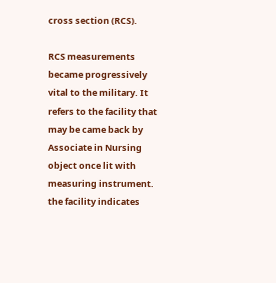cross section (RCS).

RCS measurements became progressively vital to the military. It refers to the facility that may be came back by Associate in Nursing object once lit with measuring instrument. the facility indicates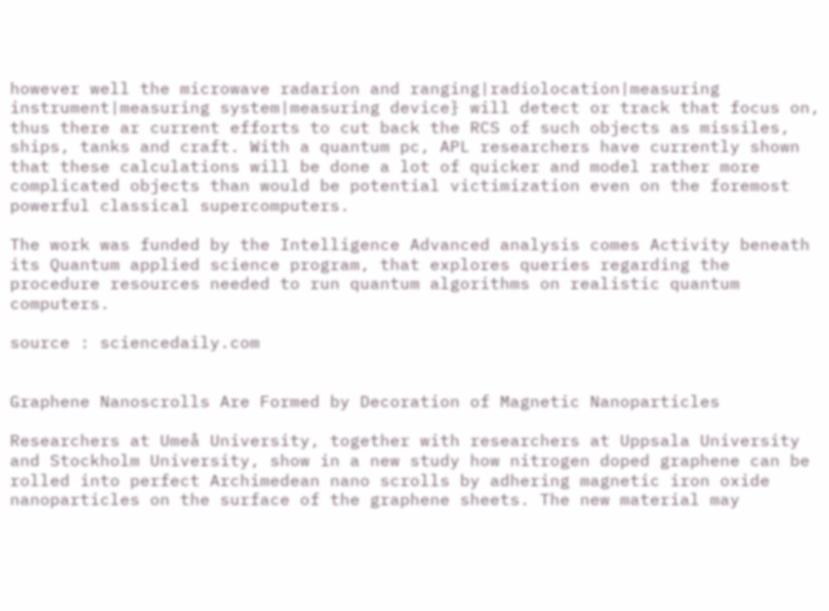however well the microwave radarion and ranging|radiolocation|measuring instrument|measuring system|measuring device} will detect or track that focus on, thus there ar current efforts to cut back the RCS of such objects as missiles, ships, tanks and craft. With a quantum pc, APL researchers have currently shown that these calculations will be done a lot of quicker and model rather more complicated objects than would be potential victimization even on the foremost powerful classical supercomputers.

The work was funded by the Intelligence Advanced analysis comes Activity beneath its Quantum applied science program, that explores queries regarding the procedure resources needed to run quantum algorithms on realistic quantum computers.

source : sciencedaily.com


Graphene Nanoscrolls Are Formed by Decoration of Magnetic Nanoparticles

Researchers at Umeå University, together with researchers at Uppsala University and Stockholm University, show in a new study how nitrogen doped graphene can be rolled into perfect Archimedean nano scrolls by adhering magnetic iron oxide nanoparticles on the surface of the graphene sheets. The new material may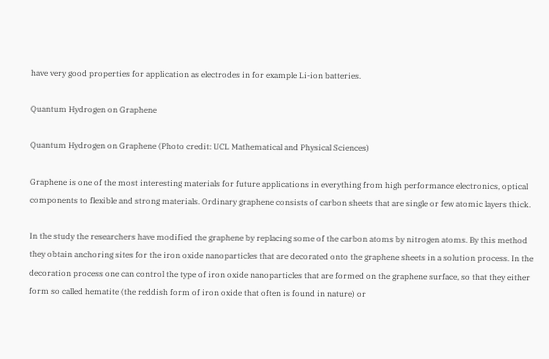have very good properties for application as electrodes in for example Li-ion batteries.

Quantum Hydrogen on Graphene

Quantum Hydrogen on Graphene (Photo credit: UCL Mathematical and Physical Sciences)

Graphene is one of the most interesting materials for future applications in everything from high performance electronics, optical components to flexible and strong materials. Ordinary graphene consists of carbon sheets that are single or few atomic layers thick.

In the study the researchers have modified the graphene by replacing some of the carbon atoms by nitrogen atoms. By this method they obtain anchoring sites for the iron oxide nanoparticles that are decorated onto the graphene sheets in a solution process. In the decoration process one can control the type of iron oxide nanoparticles that are formed on the graphene surface, so that they either form so called hematite (the reddish form of iron oxide that often is found in nature) or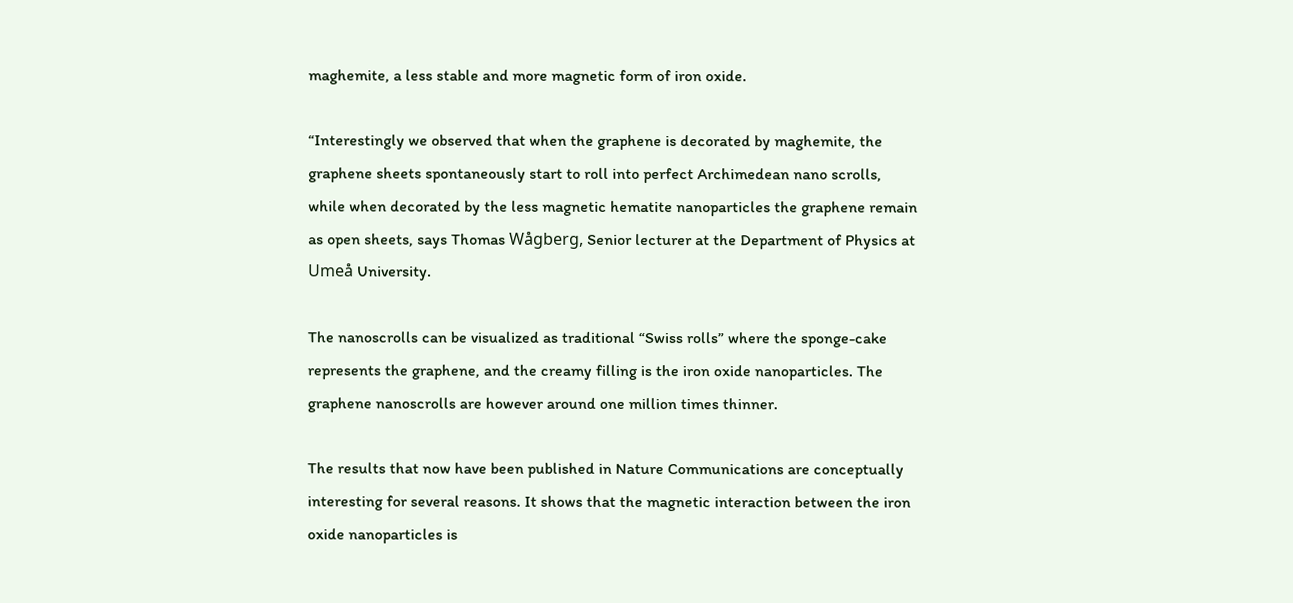maghemite, a less stable and more magnetic form of iron oxide.

“Interestingly we observed that when the graphene is decorated by maghemite, the graphene sheets spontaneously start to roll into perfect Archimedean nano scrolls, while when decorated by the less magnetic hematite nanoparticles the graphene remain as open sheets, says Thomas Wågberg, Senior lecturer at the Department of Physics at Umeå University.

The nanoscrolls can be visualized as traditional “Swiss rolls” where the sponge-cake represents the graphene, and the creamy filling is the iron oxide nanoparticles. The graphene nanoscrolls are however around one million times thinner.

The results that now have been published in Nature Communications are conceptually interesting for several reasons. It shows that the magnetic interaction between the iron oxide nanoparticles is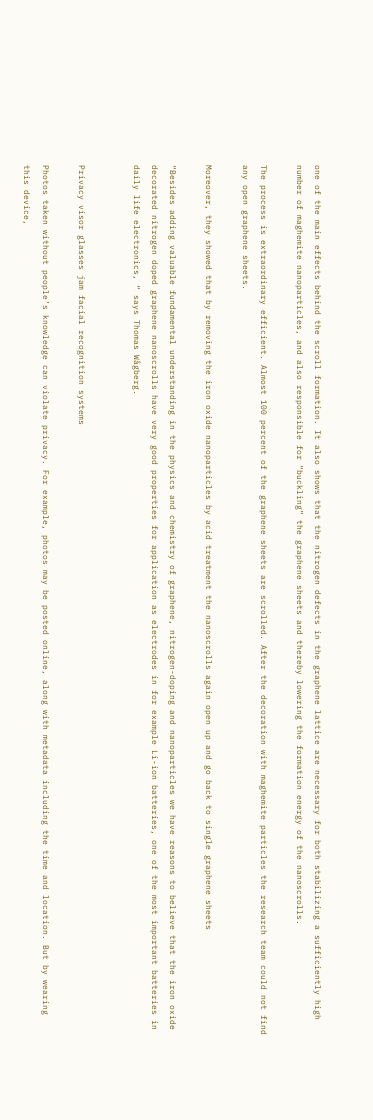one of the main effects behind the scroll formation. It also shows that the nitrogen defects in the graphene lattice are necessary for both stabilizing a sufficiently high number of maghemite nanoparticles, and also responsible for “buckling” the graphene sheets and thereby lowering the formation energy of the nanoscrolls.

The process is extraordinary efficient. Almost 100 percent of the graphene sheets are scrolled. After the decoration with maghemite particles the research team could not find any open graphene sheets.

Moreover, they showed that by removing the iron oxide nanoparticles by acid treatment the nanoscrolls again open up and go back to single graphene sheets

“Besides adding valuable fundamental understanding in the physics and chemistry of graphene, nitrogen-doping and nanoparticles we have reasons to believe that the iron oxide decorated nitrogen doped graphene nanoscrolls have very good properties for application as electrodes in for example Li-ion batteries, one of the most important batteries in daily life electronics, “ says Thomas Wågberg.


Privacy visor glasses jam facial recognition systems

Photos taken without people’s knowledge can violate privacy. For example, photos may be posted online, along with metadata including the time and location. But by wearing this device,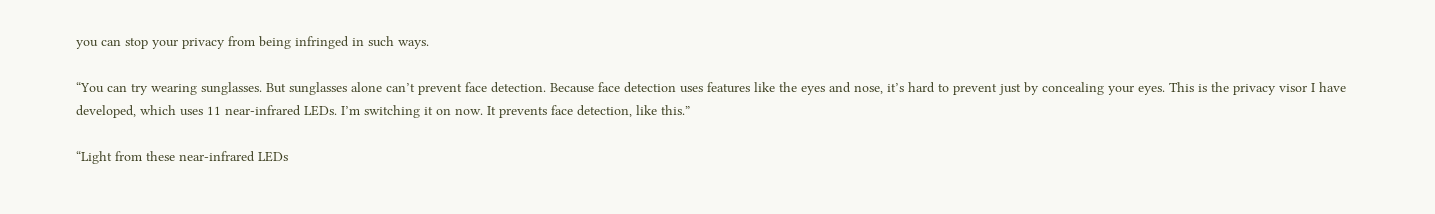you can stop your privacy from being infringed in such ways.

“You can try wearing sunglasses. But sunglasses alone can’t prevent face detection. Because face detection uses features like the eyes and nose, it’s hard to prevent just by concealing your eyes. This is the privacy visor I have developed, which uses 11 near-infrared LEDs. I’m switching it on now. It prevents face detection, like this.”

“Light from these near-infrared LEDs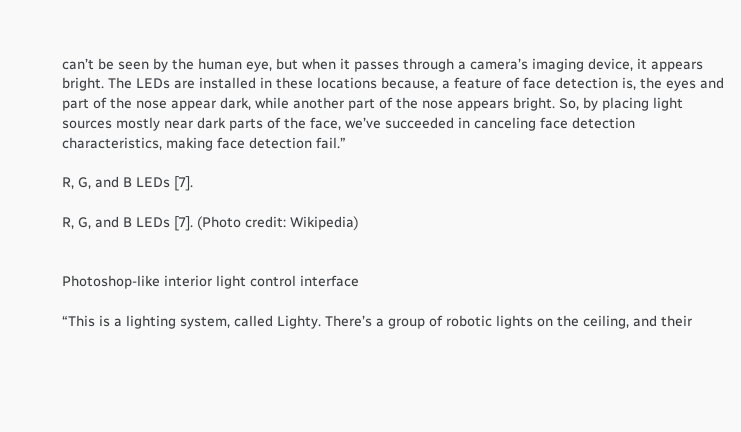can’t be seen by the human eye, but when it passes through a camera’s imaging device, it appears bright. The LEDs are installed in these locations because, a feature of face detection is, the eyes and part of the nose appear dark, while another part of the nose appears bright. So, by placing light sources mostly near dark parts of the face, we’ve succeeded in canceling face detection characteristics, making face detection fail.”

R, G, and B LEDs [7].

R, G, and B LEDs [7]. (Photo credit: Wikipedia)


Photoshop-like interior light control interface

“This is a lighting system, called Lighty. There’s a group of robotic lights on the ceiling, and their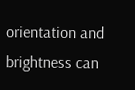orientation and brightness can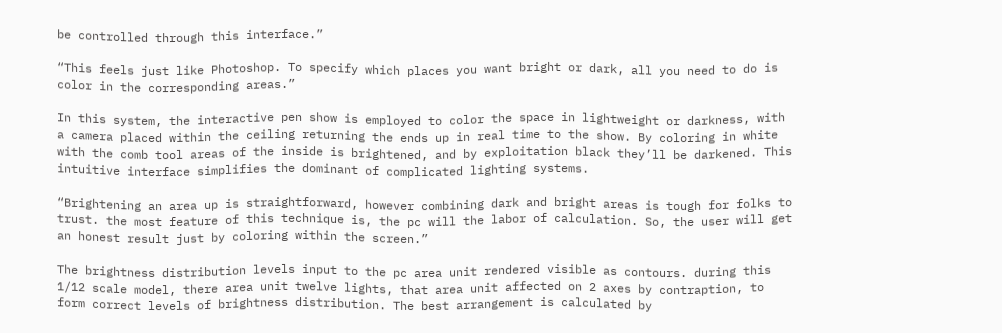be controlled through this interface.”

“This feels just like Photoshop. To specify which places you want bright or dark, all you need to do is color in the corresponding areas.”

In this system, the interactive pen show is employed to color the space in lightweight or darkness, with a camera placed within the ceiling returning the ends up in real time to the show. By coloring in white with the comb tool areas of the inside is brightened, and by exploitation black they’ll be darkened. This intuitive interface simplifies the dominant of complicated lighting systems.

“Brightening an area up is straightforward, however combining dark and bright areas is tough for folks to trust. the most feature of this technique is, the pc will the labor of calculation. So, the user will get an honest result just by coloring within the screen.”

The brightness distribution levels input to the pc area unit rendered visible as contours. during this 1/12 scale model, there area unit twelve lights, that area unit affected on 2 axes by contraption, to form correct levels of brightness distribution. The best arrangement is calculated by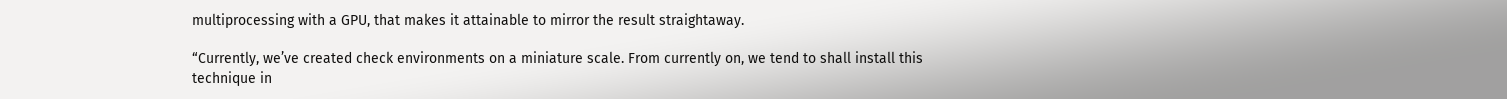multiprocessing with a GPU, that makes it attainable to mirror the result straightaway.

“Currently, we’ve created check environments on a miniature scale. From currently on, we tend to shall install this technique in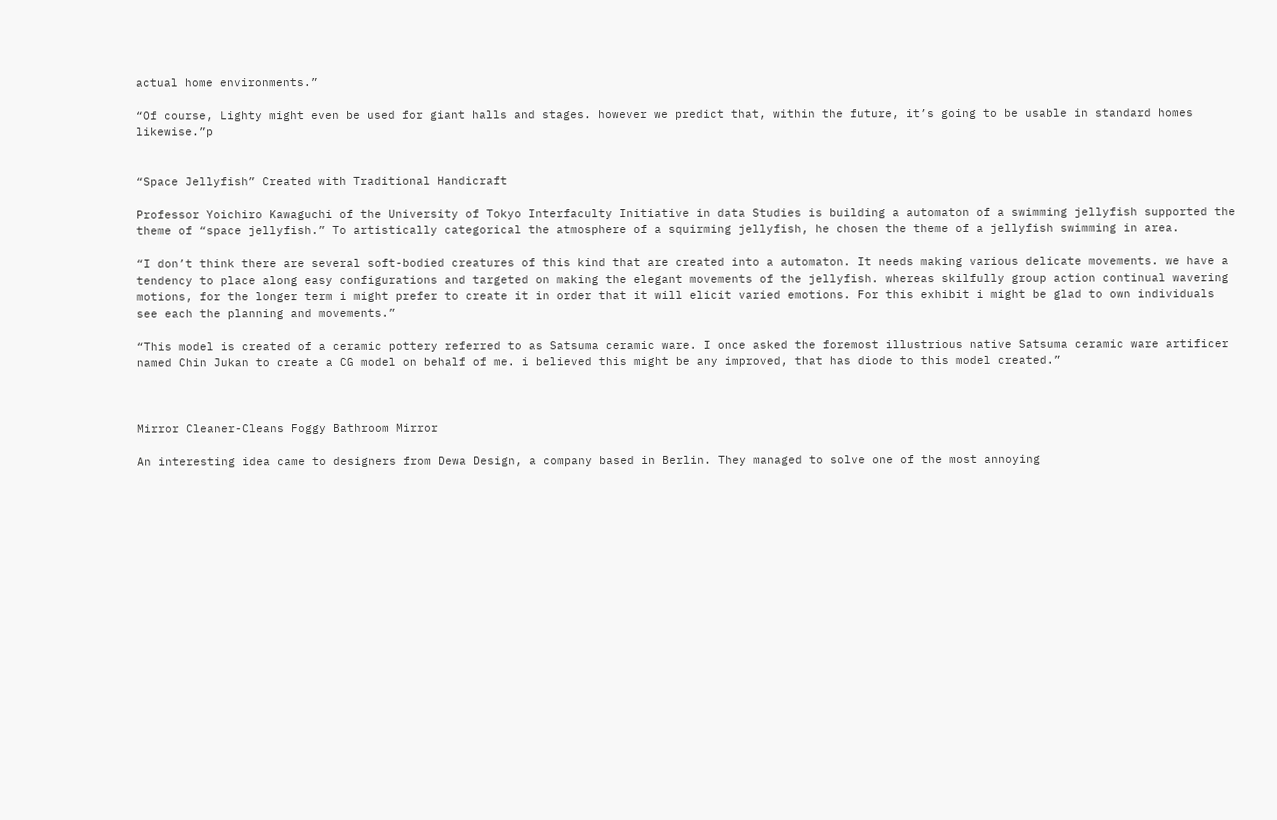actual home environments.”

“Of course, Lighty might even be used for giant halls and stages. however we predict that, within the future, it’s going to be usable in standard homes likewise.”p


“Space Jellyfish” Created with Traditional Handicraft

Professor Yoichiro Kawaguchi of the University of Tokyo Interfaculty Initiative in data Studies is building a automaton of a swimming jellyfish supported the theme of “space jellyfish.” To artistically categorical the atmosphere of a squirming jellyfish, he chosen the theme of a jellyfish swimming in area.

“I don’t think there are several soft-bodied creatures of this kind that are created into a automaton. It needs making various delicate movements. we have a tendency to place along easy configurations and targeted on making the elegant movements of the jellyfish. whereas skilfully group action continual wavering motions, for the longer term i might prefer to create it in order that it will elicit varied emotions. For this exhibit i might be glad to own individuals see each the planning and movements.”

“This model is created of a ceramic pottery referred to as Satsuma ceramic ware. I once asked the foremost illustrious native Satsuma ceramic ware artificer named Chin Jukan to create a CG model on behalf of me. i believed this might be any improved, that has diode to this model created.”



Mirror Cleaner-Cleans Foggy Bathroom Mirror

An interesting idea came to designers from Dewa Design, a company based in Berlin. They managed to solve one of the most annoying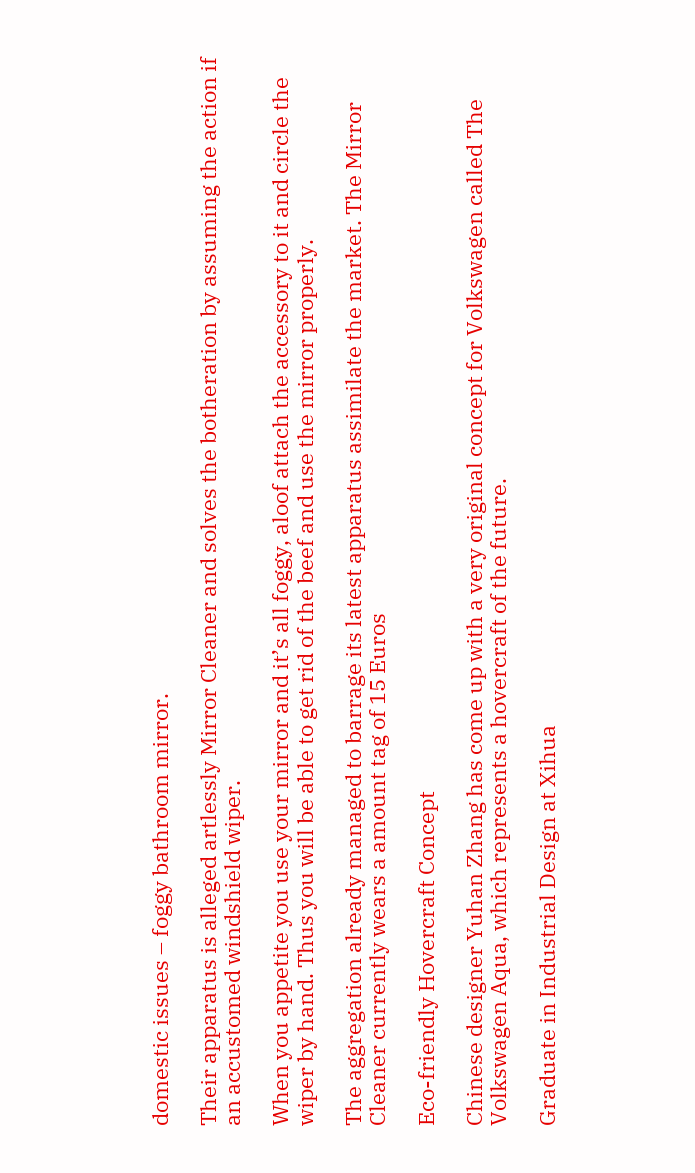domestic issues – foggy bathroom mirror.

Their apparatus is alleged artlessly Mirror Cleaner and solves the botheration by assuming the action if an accustomed windshield wiper.

When you appetite you use your mirror and it’s all foggy, aloof attach the accessory to it and circle the wiper by hand. Thus you will be able to get rid of the beef and use the mirror properly.

The aggregation already managed to barrage its latest apparatus assimilate the market. The Mirror Cleaner currently wears a amount tag of 15 Euros

Eco-friendly Hovercraft Concept

Chinese designer Yuhan Zhang has come up with a very original concept for Volkswagen called The Volkswagen Aqua, which represents a hovercraft of the future.

Graduate in Industrial Design at Xihua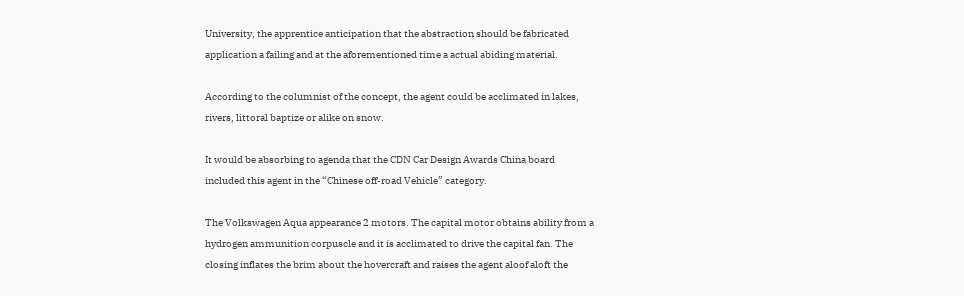University, the apprentice anticipation that the abstraction should be fabricated application a failing and at the aforementioned time a actual abiding material.

According to the columnist of the concept, the agent could be acclimated in lakes, rivers, littoral baptize or alike on snow.

It would be absorbing to agenda that the CDN Car Design Awards China board included this agent in the “Chinese off-road Vehicle” category.

The Volkswagen Aqua appearance 2 motors. The capital motor obtains ability from a hydrogen ammunition corpuscle and it is acclimated to drive the capital fan. The closing inflates the brim about the hovercraft and raises the agent aloof aloft the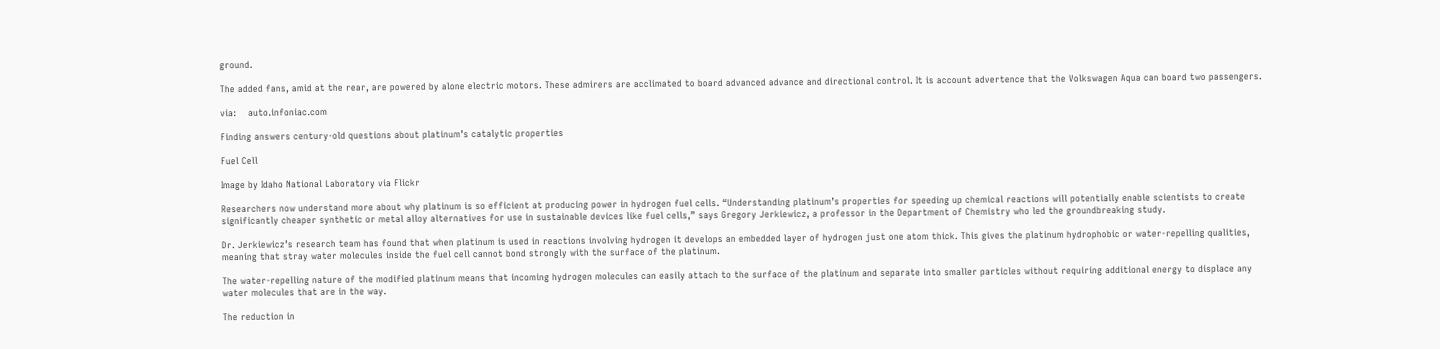ground.

The added fans, amid at the rear, are powered by alone electric motors. These admirers are acclimated to board advanced advance and directional control. It is account advertence that the Volkswagen Aqua can board two passengers.

via:    auto.infoniac.com

Finding answers century-old questions about platinum’s catalytic properties

Fuel Cell

Image by Idaho National Laboratory via Flickr

Researchers now understand more about why platinum is so efficient at producing power in hydrogen fuel cells. “Understanding platinum’s properties for speeding up chemical reactions will potentially enable scientists to create significantly cheaper synthetic or metal alloy alternatives for use in sustainable devices like fuel cells,” says Gregory Jerkiewicz, a professor in the Department of Chemistry who led the groundbreaking study.

Dr. Jerkiewicz’s research team has found that when platinum is used in reactions involving hydrogen it develops an embedded layer of hydrogen just one atom thick. This gives the platinum hydrophobic or water-repelling qualities, meaning that stray water molecules inside the fuel cell cannot bond strongly with the surface of the platinum.

The water-repelling nature of the modified platinum means that incoming hydrogen molecules can easily attach to the surface of the platinum and separate into smaller particles without requiring additional energy to displace any water molecules that are in the way.

The reduction in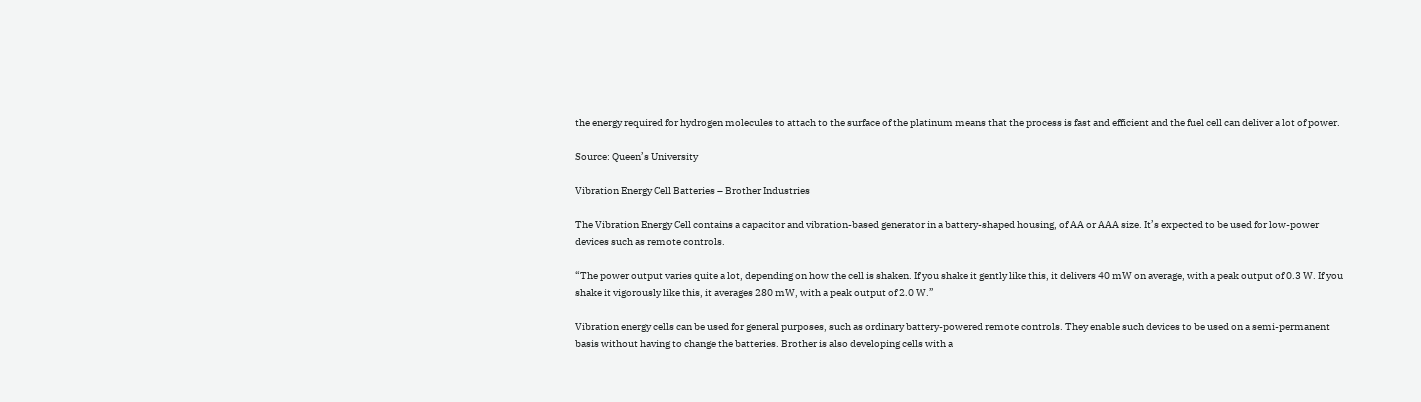the energy required for hydrogen molecules to attach to the surface of the platinum means that the process is fast and efficient and the fuel cell can deliver a lot of power.

Source: Queen’s University

Vibration Energy Cell Batteries – Brother Industries

The Vibration Energy Cell contains a capacitor and vibration-based generator in a battery-shaped housing, of AA or AAA size. It’s expected to be used for low-power devices such as remote controls.

“The power output varies quite a lot, depending on how the cell is shaken. If you shake it gently like this, it delivers 40 mW on average, with a peak output of 0.3 W. If you shake it vigorously like this, it averages 280 mW, with a peak output of 2.0 W.”

Vibration energy cells can be used for general purposes, such as ordinary battery-powered remote controls. They enable such devices to be used on a semi-permanent basis without having to change the batteries. Brother is also developing cells with a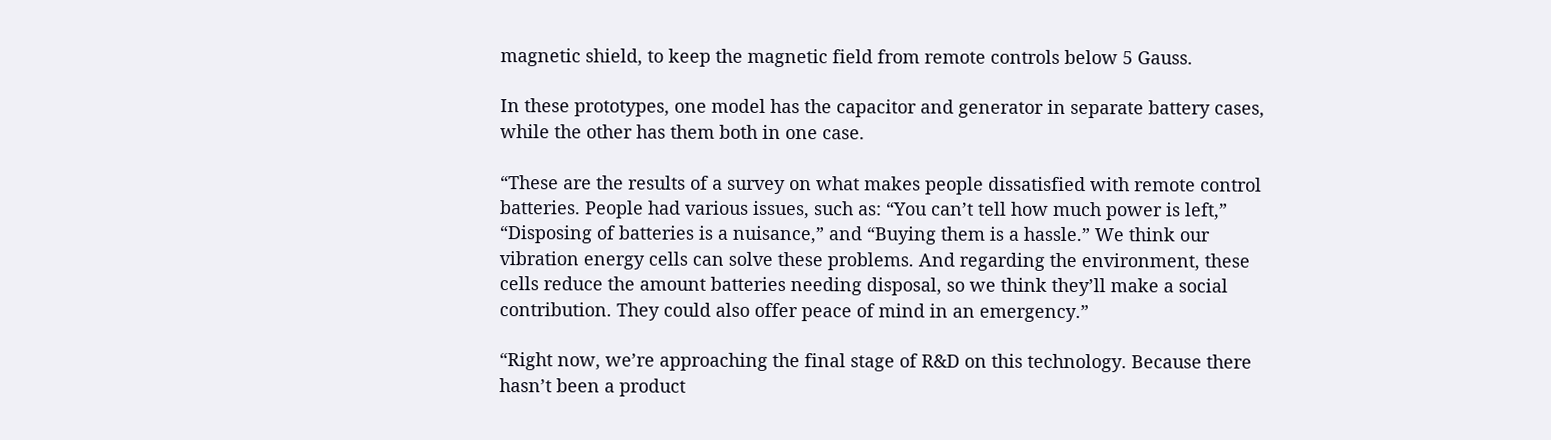magnetic shield, to keep the magnetic field from remote controls below 5 Gauss.

In these prototypes, one model has the capacitor and generator in separate battery cases, while the other has them both in one case.

“These are the results of a survey on what makes people dissatisfied with remote control batteries. People had various issues, such as: “You can’t tell how much power is left,” “Disposing of batteries is a nuisance,” and “Buying them is a hassle.” We think our vibration energy cells can solve these problems. And regarding the environment, these cells reduce the amount batteries needing disposal, so we think they’ll make a social contribution. They could also offer peace of mind in an emergency.”

“Right now, we’re approaching the final stage of R&D on this technology. Because there hasn’t been a product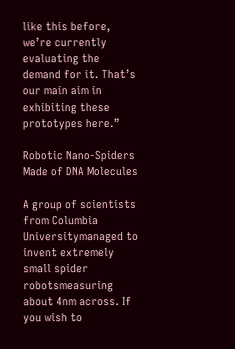like this before, we’re currently evaluating the demand for it. That’s our main aim in exhibiting these prototypes here.”

Robotic Nano-Spiders Made of DNA Molecules

A group of scientists from Columbia Universitymanaged to invent extremely small spider robotsmeasuring about 4nm across. If you wish to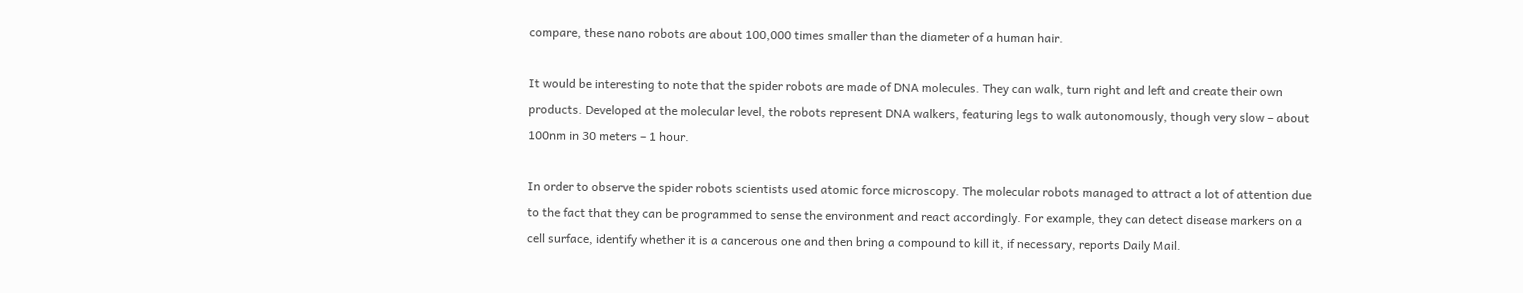compare, these nano robots are about 100,000 times smaller than the diameter of a human hair.

It would be interesting to note that the spider robots are made of DNA molecules. They can walk, turn right and left and create their own products. Developed at the molecular level, the robots represent DNA walkers, featuring legs to walk autonomously, though very slow – about 100nm in 30 meters – 1 hour.

In order to observe the spider robots scientists used atomic force microscopy. The molecular robots managed to attract a lot of attention due to the fact that they can be programmed to sense the environment and react accordingly. For example, they can detect disease markers on a cell surface, identify whether it is a cancerous one and then bring a compound to kill it, if necessary, reports Daily Mail.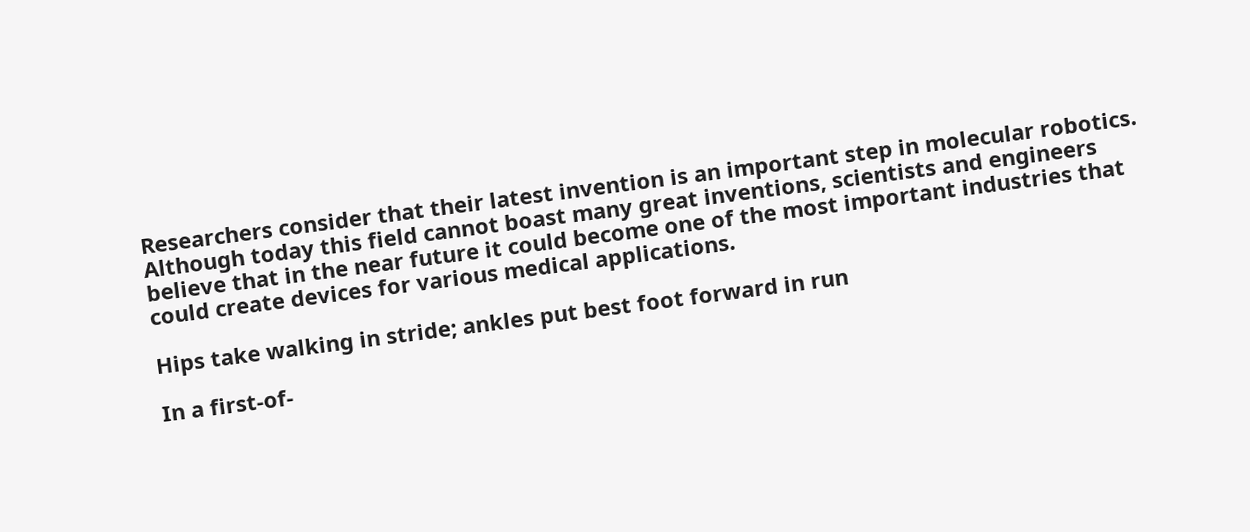Researchers consider that their latest invention is an important step in molecular robotics. Although today this field cannot boast many great inventions, scientists and engineers believe that in the near future it could become one of the most important industries that could create devices for various medical applications.

Hips take walking in stride; ankles put best foot forward in run

In a first-of-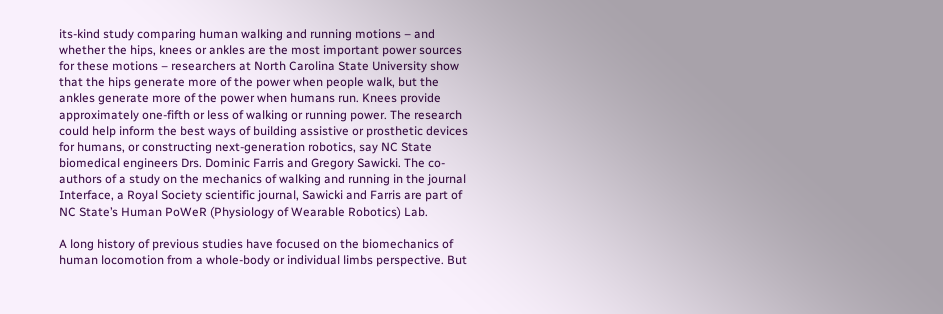its-kind study comparing human walking and running motions – and whether the hips, knees or ankles are the most important power sources for these motions – researchers at North Carolina State University show that the hips generate more of the power when people walk, but the ankles generate more of the power when humans run. Knees provide approximately one-fifth or less of walking or running power. The research could help inform the best ways of building assistive or prosthetic devices for humans, or constructing next-generation robotics, say NC State biomedical engineers Drs. Dominic Farris and Gregory Sawicki. The co-authors of a study on the mechanics of walking and running in the journal Interface, a Royal Society scientific journal, Sawicki and Farris are part of NC State’s Human PoWeR (Physiology of Wearable Robotics) Lab.

A long history of previous studies have focused on the biomechanics of human locomotion from a whole-body or individual limbs perspective. But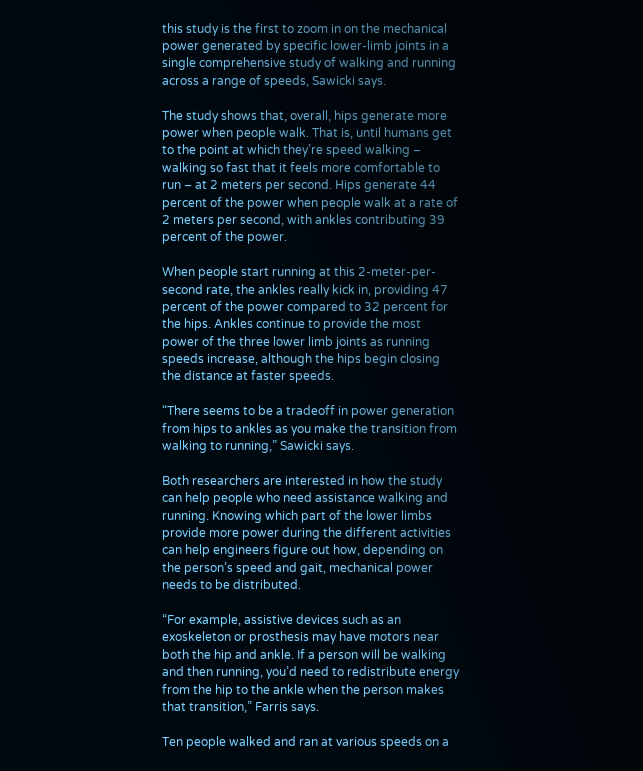this study is the first to zoom in on the mechanical power generated by specific lower-limb joints in a single comprehensive study of walking and running across a range of speeds, Sawicki says.

The study shows that, overall, hips generate more power when people walk. That is, until humans get to the point at which they’re speed walking – walking so fast that it feels more comfortable to run – at 2 meters per second. Hips generate 44 percent of the power when people walk at a rate of 2 meters per second, with ankles contributing 39 percent of the power.

When people start running at this 2-meter-per-second rate, the ankles really kick in, providing 47 percent of the power compared to 32 percent for the hips. Ankles continue to provide the most power of the three lower limb joints as running speeds increase, although the hips begin closing the distance at faster speeds.

“There seems to be a tradeoff in power generation from hips to ankles as you make the transition from walking to running,” Sawicki says.

Both researchers are interested in how the study can help people who need assistance walking and running. Knowing which part of the lower limbs provide more power during the different activities can help engineers figure out how, depending on the person’s speed and gait, mechanical power needs to be distributed.

“For example, assistive devices such as an exoskeleton or prosthesis may have motors near both the hip and ankle. If a person will be walking and then running, you’d need to redistribute energy from the hip to the ankle when the person makes that transition,” Farris says.

Ten people walked and ran at various speeds on a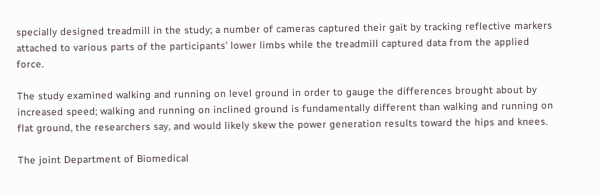specially designed treadmill in the study; a number of cameras captured their gait by tracking reflective markers attached to various parts of the participants’ lower limbs while the treadmill captured data from the applied force.

The study examined walking and running on level ground in order to gauge the differences brought about by increased speed; walking and running on inclined ground is fundamentally different than walking and running on flat ground, the researchers say, and would likely skew the power generation results toward the hips and knees.

The joint Department of Biomedical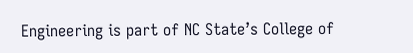Engineering is part of NC State’s College of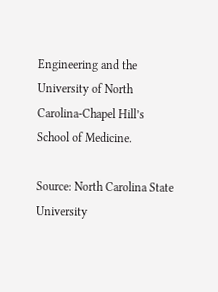Engineering and the University of North Carolina-Chapel Hill’s School of Medicine.

Source: North Carolina State University